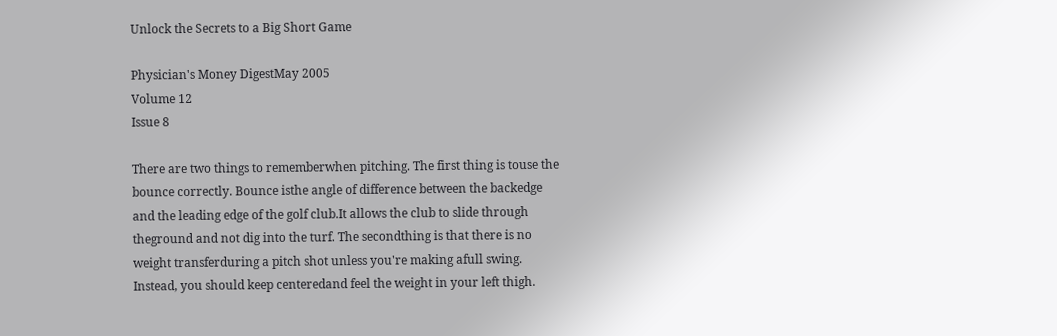Unlock the Secrets to a Big Short Game

Physician's Money DigestMay 2005
Volume 12
Issue 8

There are two things to rememberwhen pitching. The first thing is touse the bounce correctly. Bounce isthe angle of difference between the backedge and the leading edge of the golf club.It allows the club to slide through theground and not dig into the turf. The secondthing is that there is no weight transferduring a pitch shot unless you're making afull swing. Instead, you should keep centeredand feel the weight in your left thigh.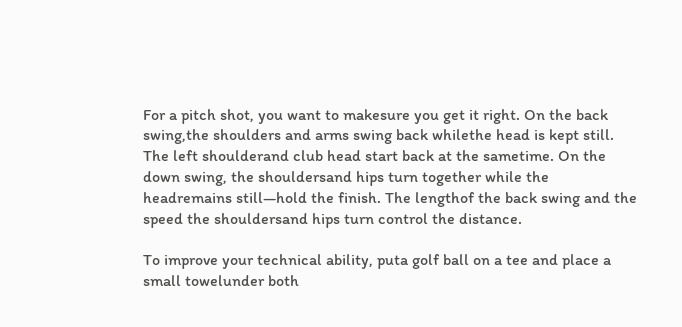For a pitch shot, you want to makesure you get it right. On the back swing,the shoulders and arms swing back whilethe head is kept still. The left shoulderand club head start back at the sametime. On the down swing, the shouldersand hips turn together while the headremains still—hold the finish. The lengthof the back swing and the speed the shouldersand hips turn control the distance.

To improve your technical ability, puta golf ball on a tee and place a small towelunder both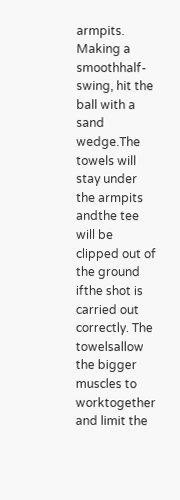armpits. Making a smoothhalf-swing, hit the ball with a sand wedge.The towels will stay under the armpits andthe tee will be clipped out of the ground ifthe shot is carried out correctly. The towelsallow the bigger muscles to worktogether and limit the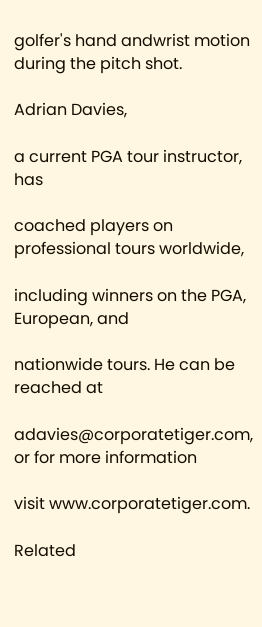golfer's hand andwrist motion during the pitch shot.

Adrian Davies,

a current PGA tour instructor, has

coached players on professional tours worldwide,

including winners on the PGA, European, and

nationwide tours. He can be reached at

adavies@corporatetiger.com, or for more information

visit www.corporatetiger.com.

Related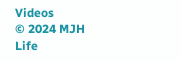Videos
© 2024 MJH Life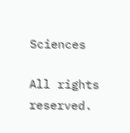Sciences

All rights reserved.